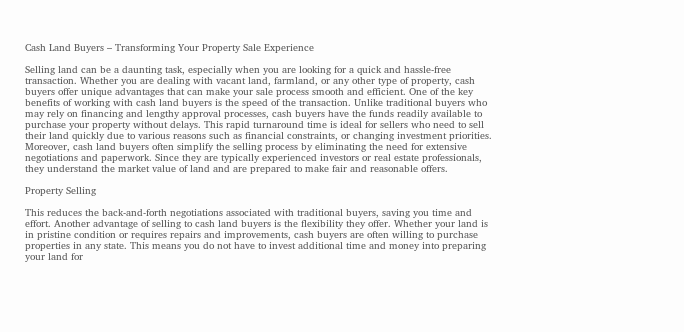Cash Land Buyers – Transforming Your Property Sale Experience

Selling land can be a daunting task, especially when you are looking for a quick and hassle-free transaction. Whether you are dealing with vacant land, farmland, or any other type of property, cash buyers offer unique advantages that can make your sale process smooth and efficient. One of the key benefits of working with cash land buyers is the speed of the transaction. Unlike traditional buyers who may rely on financing and lengthy approval processes, cash buyers have the funds readily available to purchase your property without delays. This rapid turnaround time is ideal for sellers who need to sell their land quickly due to various reasons such as financial constraints, or changing investment priorities. Moreover, cash land buyers often simplify the selling process by eliminating the need for extensive negotiations and paperwork. Since they are typically experienced investors or real estate professionals, they understand the market value of land and are prepared to make fair and reasonable offers.

Property Selling

This reduces the back-and-forth negotiations associated with traditional buyers, saving you time and effort. Another advantage of selling to cash land buyers is the flexibility they offer. Whether your land is in pristine condition or requires repairs and improvements, cash buyers are often willing to purchase properties in any state. This means you do not have to invest additional time and money into preparing your land for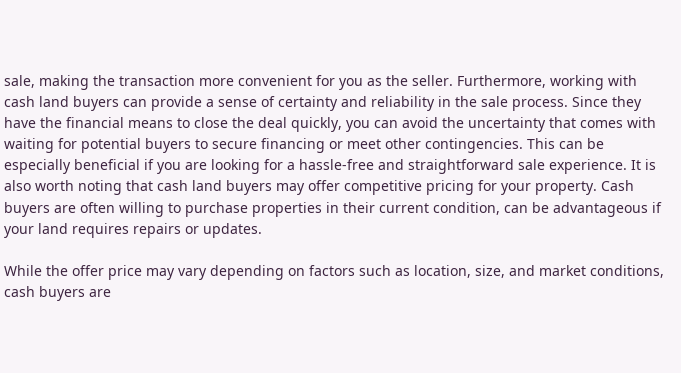sale, making the transaction more convenient for you as the seller. Furthermore, working with cash land buyers can provide a sense of certainty and reliability in the sale process. Since they have the financial means to close the deal quickly, you can avoid the uncertainty that comes with waiting for potential buyers to secure financing or meet other contingencies. This can be especially beneficial if you are looking for a hassle-free and straightforward sale experience. It is also worth noting that cash land buyers may offer competitive pricing for your property. Cash buyers are often willing to purchase properties in their current condition, can be advantageous if your land requires repairs or updates.

While the offer price may vary depending on factors such as location, size, and market conditions, cash buyers are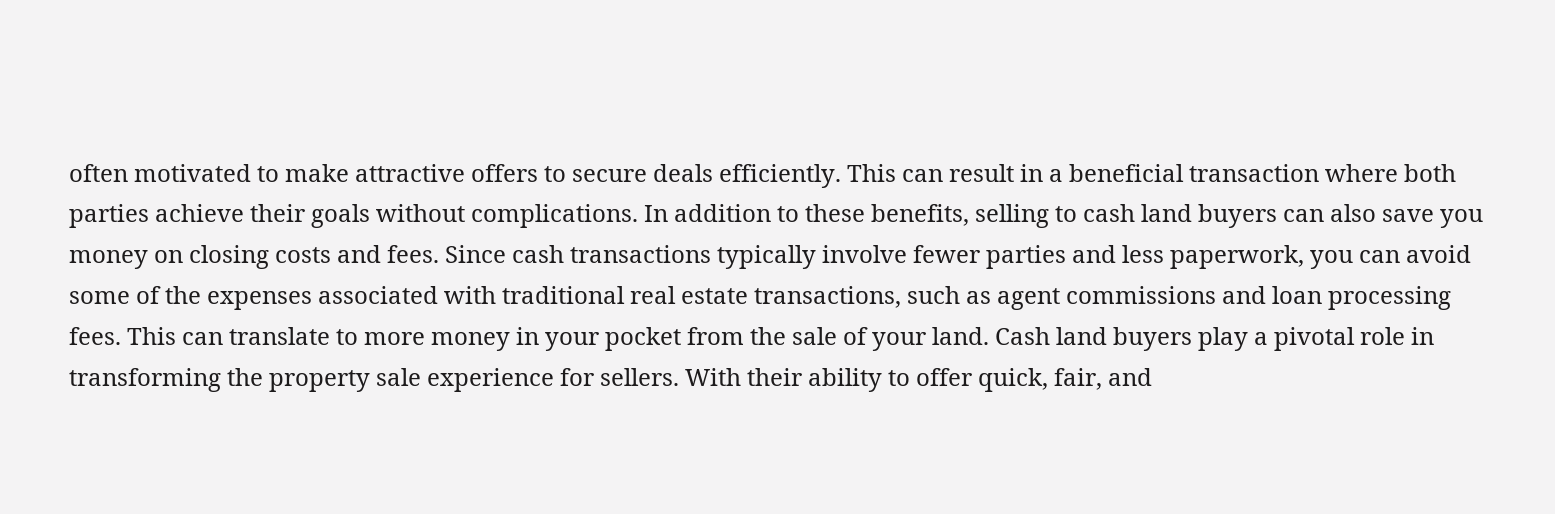often motivated to make attractive offers to secure deals efficiently. This can result in a beneficial transaction where both parties achieve their goals without complications. In addition to these benefits, selling to cash land buyers can also save you money on closing costs and fees. Since cash transactions typically involve fewer parties and less paperwork, you can avoid some of the expenses associated with traditional real estate transactions, such as agent commissions and loan processing fees. This can translate to more money in your pocket from the sale of your land. Cash land buyers play a pivotal role in transforming the property sale experience for sellers. With their ability to offer quick, fair, and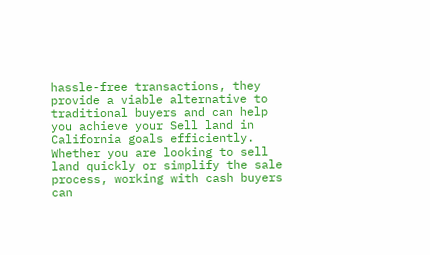hassle-free transactions, they provide a viable alternative to traditional buyers and can help you achieve your Sell land in California goals efficiently. Whether you are looking to sell land quickly or simplify the sale process, working with cash buyers can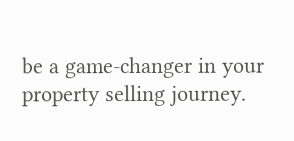be a game-changer in your property selling journey.